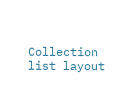Collection list layout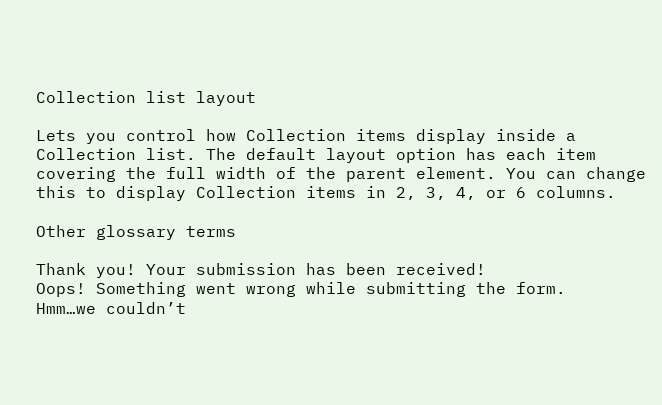Collection list layout

Lets you control how Collection items display inside a Collection list. The default layout option has each item covering the full width of the parent element. You can change this to display Collection items in 2, 3, 4, or 6 columns.

Other glossary terms

Thank you! Your submission has been received!
Oops! Something went wrong while submitting the form.
Hmm…we couldn’t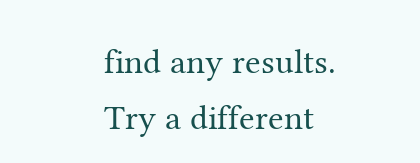find any results. Try a different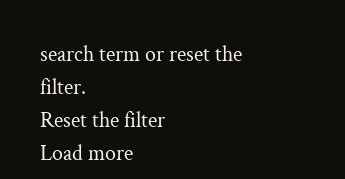search term or reset the filter.
Reset the filter
Load more